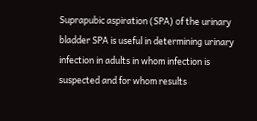Suprapubic aspiration (SPA) of the urinary bladder SPA is useful in determining urinary infection in adults in whom infection is suspected and for whom results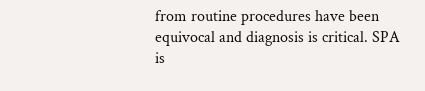from routine procedures have been equivocal and diagnosis is critical. SPA is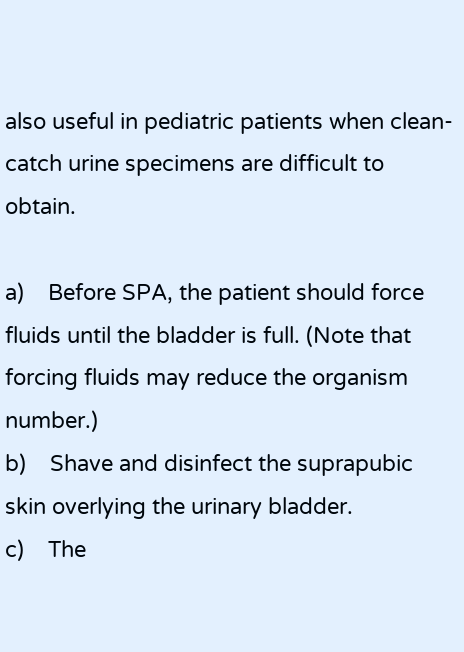also useful in pediatric patients when clean-catch urine specimens are difficult to obtain.

a)    Before SPA, the patient should force fluids until the bladder is full. (Note that forcing fluids may reduce the organism number.)
b)    Shave and disinfect the suprapubic skin overlying the urinary bladder.
c)    The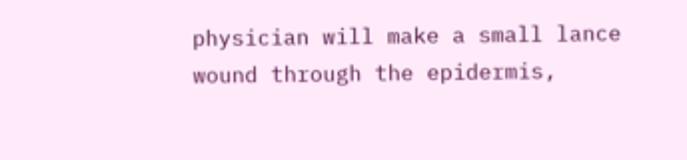physician will make a small lance wound through the epidermis,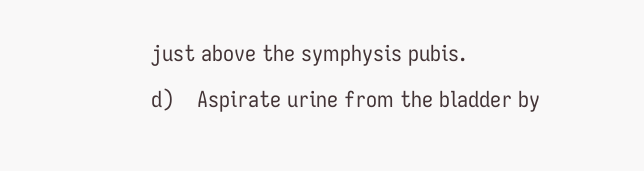just above the symphysis pubis.
d)    Aspirate urine from the bladder by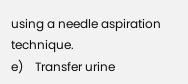using a needle aspiration technique.
e)    Transfer urine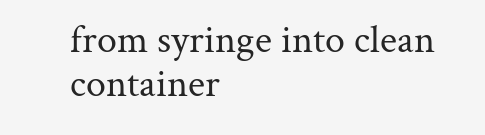from syringe into clean container